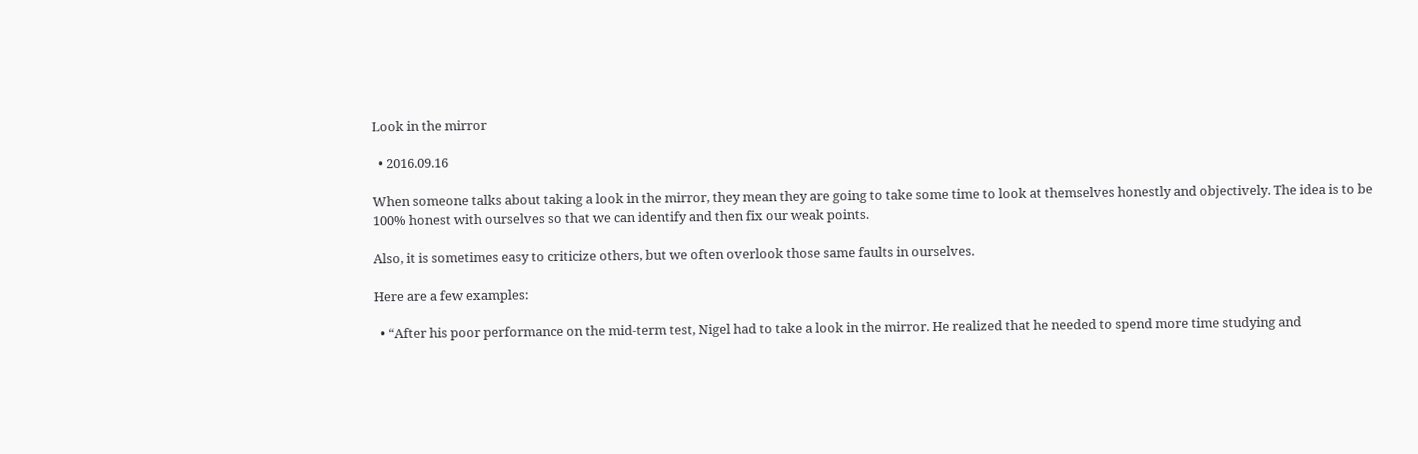Look in the mirror

  • 2016.09.16

When someone talks about taking a look in the mirror, they mean they are going to take some time to look at themselves honestly and objectively. The idea is to be 100% honest with ourselves so that we can identify and then fix our weak points.

Also, it is sometimes easy to criticize others, but we often overlook those same faults in ourselves.

Here are a few examples:

  • “After his poor performance on the mid-term test, Nigel had to take a look in the mirror. He realized that he needed to spend more time studying and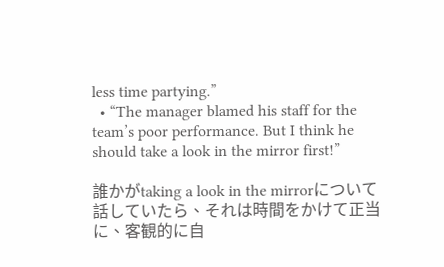less time partying.”
  • “The manager blamed his staff for the team’s poor performance. But I think he should take a look in the mirror first!”

誰かがtaking a look in the mirrorについて話していたら、それは時間をかけて正当に、客観的に自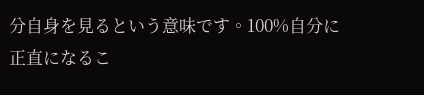分自身を見るという意味です。100%自分に正直になるこ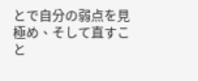とで自分の弱点を見極め、そして直すこと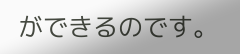ができるのです。